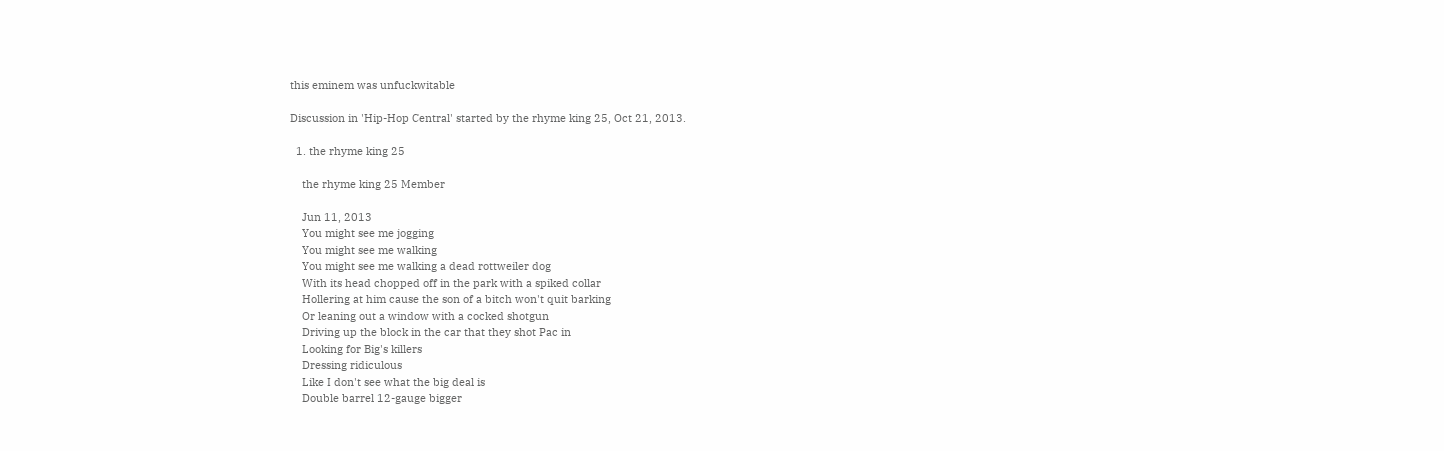this eminem was unfuckwitable

Discussion in 'Hip-Hop Central' started by the rhyme king 25, Oct 21, 2013.

  1. the rhyme king 25

    the rhyme king 25 Member

    Jun 11, 2013
    You might see me jogging
    You might see me walking
    You might see me walking a dead rottweiler dog
    With its head chopped off in the park with a spiked collar
    Hollering at him cause the son of a bitch won't quit barking
    Or leaning out a window with a cocked shotgun
    Driving up the block in the car that they shot Pac in
    Looking for Big's killers
    Dressing ridiculous
    Like I don't see what the big deal is
    Double barrel 12-gauge bigger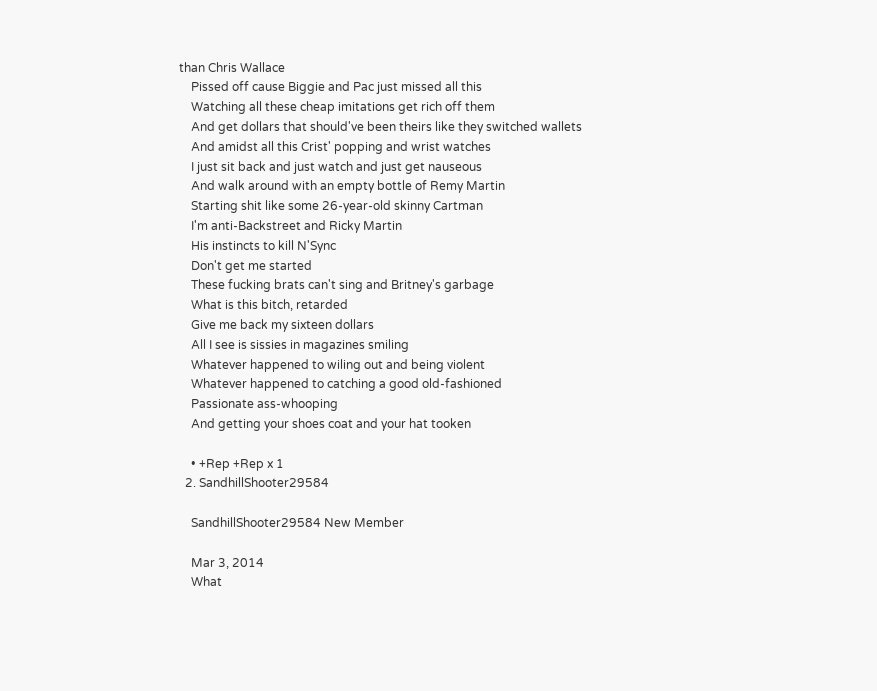than Chris Wallace
    Pissed off cause Biggie and Pac just missed all this
    Watching all these cheap imitations get rich off them
    And get dollars that should've been theirs like they switched wallets
    And amidst all this Crist' popping and wrist watches
    I just sit back and just watch and just get nauseous
    And walk around with an empty bottle of Remy Martin
    Starting shit like some 26-year-old skinny Cartman
    I'm anti-Backstreet and Ricky Martin
    His instincts to kill N'Sync
    Don't get me started
    These fucking brats can't sing and Britney's garbage
    What is this bitch, retarded
    Give me back my sixteen dollars
    All I see is sissies in magazines smiling
    Whatever happened to wiling out and being violent
    Whatever happened to catching a good old-fashioned
    Passionate ass-whooping
    And getting your shoes coat and your hat tooken

    • +Rep +Rep x 1
  2. SandhillShooter29584

    SandhillShooter29584 New Member

    Mar 3, 2014
    What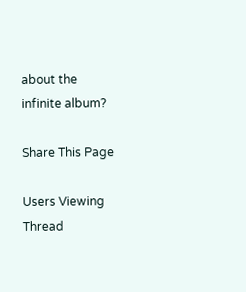about the infinite album?

Share This Page

Users Viewing Thread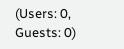(Users: 0, Guests: 0)